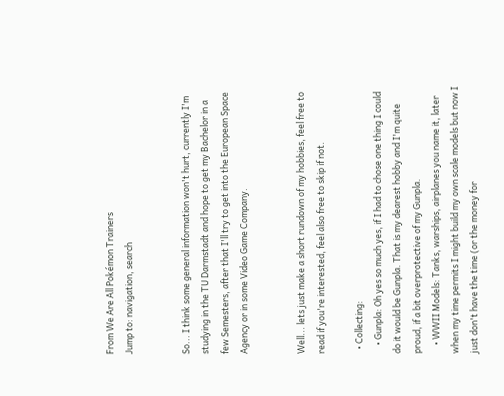From We Are All Pokémon Trainers
Jump to: navigation, search


So... I think some general information won't hurt, currently I'm studying in the TU Darmstadt and hope to get my Bachelor in a few Semesters, after that I'll try to get into the European Space Agency or in some Video Game Company.


Well... lets just make a short rundown of my hobbies, feel free to read if you're interested, feel also free to skip if not.

  • Collecting:
    • Gunpla: Oh yes so much yes, if I had to chose one thing I could do it would be Gunpla. That is my dearest hobby and I'm quite proud, if a bit overprotective of my Gunpla.
    • WWII Models: Tanks, warships, airplanes you name it, later when my time permits I might build my own scale models but now I just don't have the time (or the money for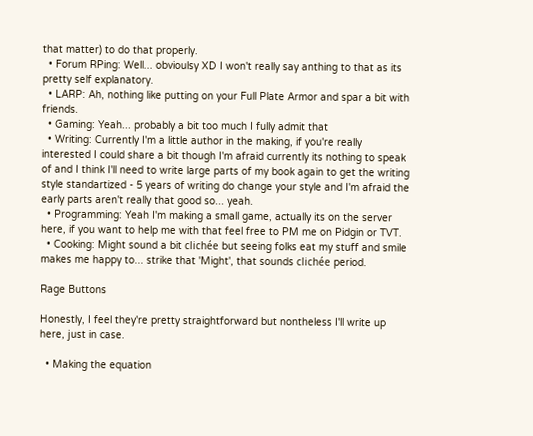that matter) to do that properly.
  • Forum RPing: Well... obvioulsy XD I won't really say anthing to that as its pretty self explanatory.
  • LARP: Ah, nothing like putting on your Full Plate Armor and spar a bit with friends.
  • Gaming: Yeah... probably a bit too much I fully admit that
  • Writing: Currently I'm a little author in the making, if you're really interested I could share a bit though I'm afraid currently its nothing to speak of and I think I'll need to write large parts of my book again to get the writing style standartized - 5 years of writing do change your style and I'm afraid the early parts aren't really that good so... yeah.
  • Programming: Yeah I'm making a small game, actually its on the server here, if you want to help me with that feel free to PM me on Pidgin or TVT.
  • Cooking: Might sound a bit clichée but seeing folks eat my stuff and smile makes me happy to... strike that 'Might', that sounds clichée period.

Rage Buttons

Honestly, I feel they're pretty straightforward but nontheless I'll write up here, just in case.

  • Making the equation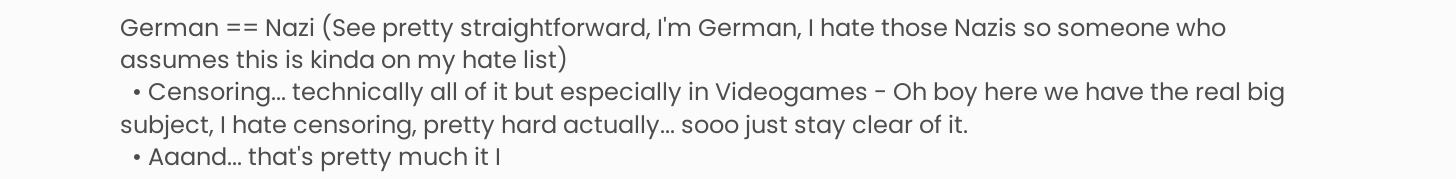German == Nazi (See pretty straightforward, I'm German, I hate those Nazis so someone who assumes this is kinda on my hate list)
  • Censoring... technically all of it but especially in Videogames - Oh boy here we have the real big subject, I hate censoring, pretty hard actually... sooo just stay clear of it.
  • Aaand... that's pretty much it I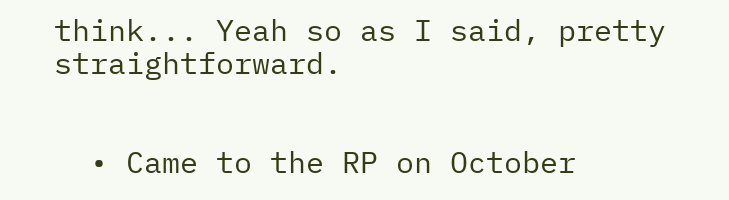think... Yeah so as I said, pretty straightforward.


  • Came to the RP on October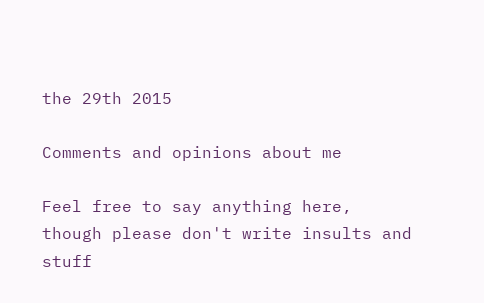the 29th 2015

Comments and opinions about me

Feel free to say anything here, though please don't write insults and stuff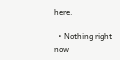here.

  • Nothing right now